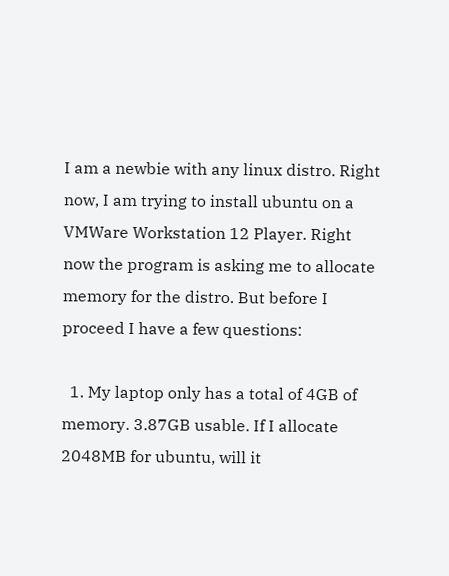I am a newbie with any linux distro. Right now, I am trying to install ubuntu on a VMWare Workstation 12 Player. Right now the program is asking me to allocate memory for the distro. But before I proceed I have a few questions:

  1. My laptop only has a total of 4GB of memory. 3.87GB usable. If I allocate 2048MB for ubuntu, will it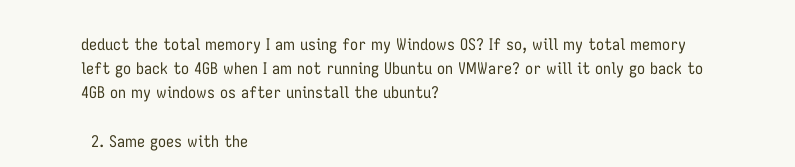deduct the total memory I am using for my Windows OS? If so, will my total memory left go back to 4GB when I am not running Ubuntu on VMWare? or will it only go back to 4GB on my windows os after uninstall the ubuntu?

  2. Same goes with the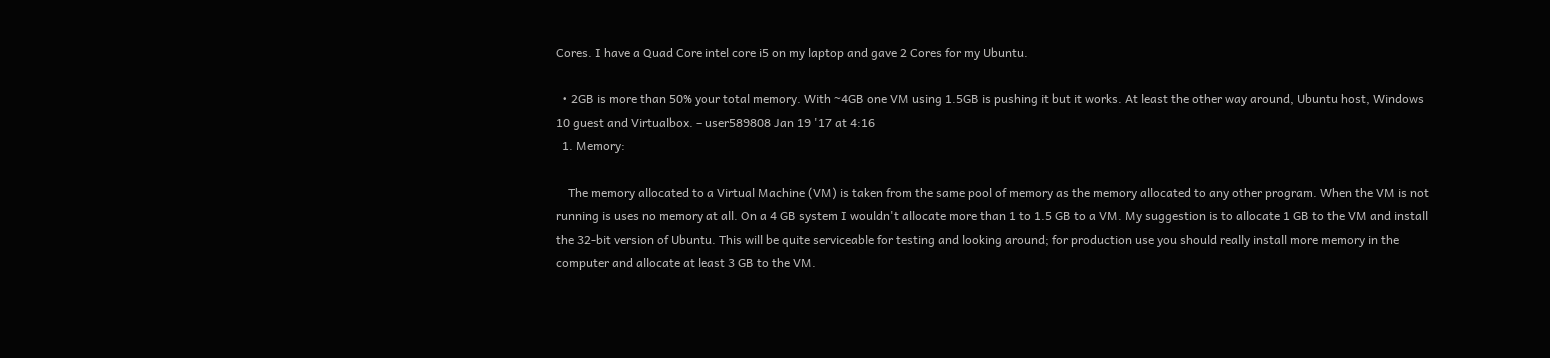Cores. I have a Quad Core intel core i5 on my laptop and gave 2 Cores for my Ubuntu.

  • 2GB is more than 50% your total memory. With ~4GB one VM using 1.5GB is pushing it but it works. At least the other way around, Ubuntu host, Windows 10 guest and Virtualbox. – user589808 Jan 19 '17 at 4:16
  1. Memory:

    The memory allocated to a Virtual Machine (VM) is taken from the same pool of memory as the memory allocated to any other program. When the VM is not running is uses no memory at all. On a 4 GB system I wouldn't allocate more than 1 to 1.5 GB to a VM. My suggestion is to allocate 1 GB to the VM and install the 32-bit version of Ubuntu. This will be quite serviceable for testing and looking around; for production use you should really install more memory in the computer and allocate at least 3 GB to the VM.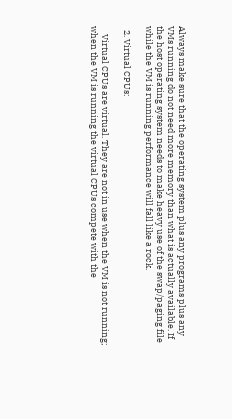Always make sure that the operating system plus any programs plus any VMs running do not need more memory than what is actually available. If the host operating system needs to make heavy use of the swap/paging file while the VM is running performance will fall like a rock.

  2. Virtual CPUs:

    Virtual CPUs are virtual. They are not in use when the VM is not running; when the VM is running the virtual CPUs compete with the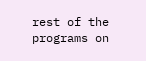rest of the programs on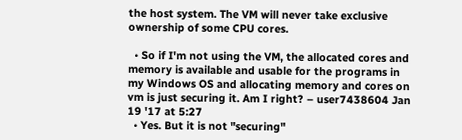the host system. The VM will never take exclusive ownership of some CPU cores.

  • So if I'm not using the VM, the allocated cores and memory is available and usable for the programs in my Windows OS and allocating memory and cores on vm is just securing it. Am I right? – user7438604 Jan 19 '17 at 5:27
  • Yes. But it is not "securing"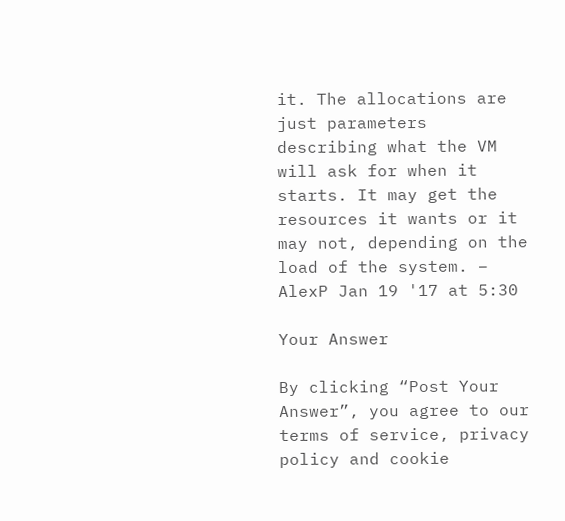it. The allocations are just parameters describing what the VM will ask for when it starts. It may get the resources it wants or it may not, depending on the load of the system. – AlexP Jan 19 '17 at 5:30

Your Answer

By clicking “Post Your Answer”, you agree to our terms of service, privacy policy and cookie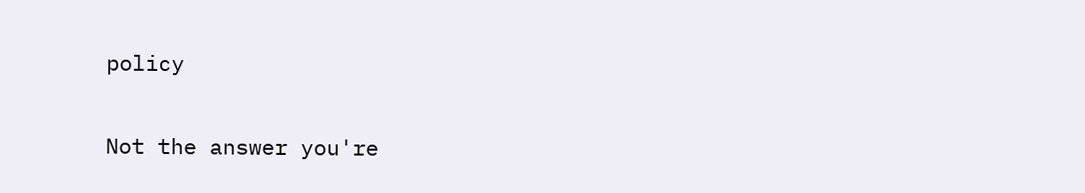policy

Not the answer you're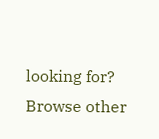looking for? Browse other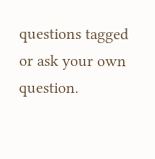questions tagged or ask your own question.